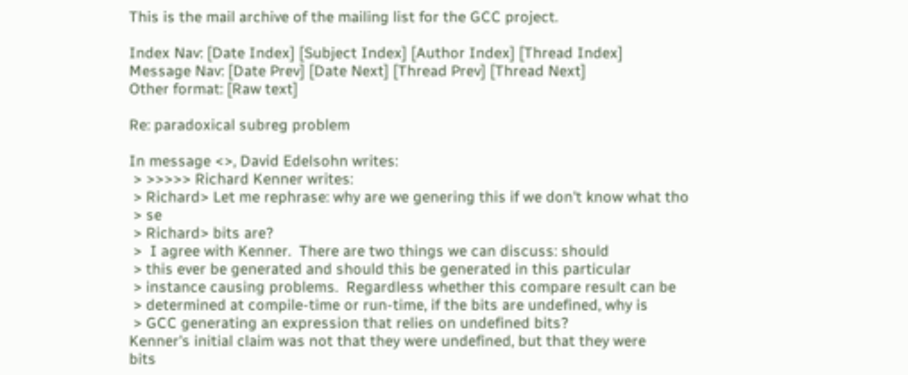This is the mail archive of the mailing list for the GCC project.

Index Nav: [Date Index] [Subject Index] [Author Index] [Thread Index]
Message Nav: [Date Prev] [Date Next] [Thread Prev] [Thread Next]
Other format: [Raw text]

Re: paradoxical subreg problem

In message <>, David Edelsohn writes:
 > >>>>> Richard Kenner writes:
 > Richard> Let me rephrase: why are we genering this if we don't know what tho
 > se
 > Richard> bits are?
 >  I agree with Kenner.  There are two things we can discuss: should
 > this ever be generated and should this be generated in this particular
 > instance causing problems.  Regardless whether this compare result can be
 > determined at compile-time or run-time, if the bits are undefined, why is
 > GCC generating an expression that relies on undefined bits?
Kenner's initial claim was not that they were undefined, but that they were
bits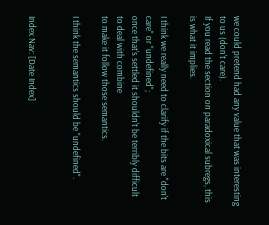we could pretend had any value that was interesting to us (don't care).
If you read the section on paradoxical subregs, this is what it implies.

I think we really need to clarify if the bits are "don't care" or "undefined";
once that's settled it shouldn't be terribly difficult to deal with combine
to make it follow those semantics.

I think the semantics should be "undefined".


Index Nav: [Date Index]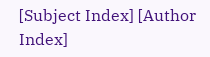[Subject Index] [Author Index]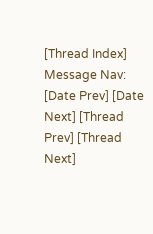[Thread Index]
Message Nav: [Date Prev] [Date Next] [Thread Prev] [Thread Next]